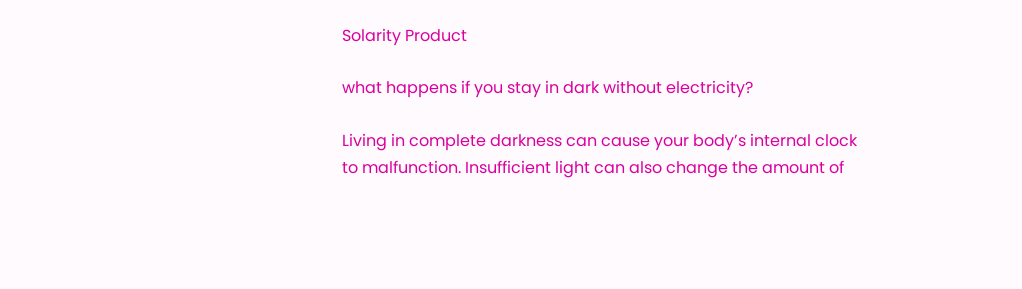Solarity Product

what happens if you stay in dark without electricity?

Living in complete darkness can cause your body’s internal clock to malfunction. Insufficient light can also change the amount of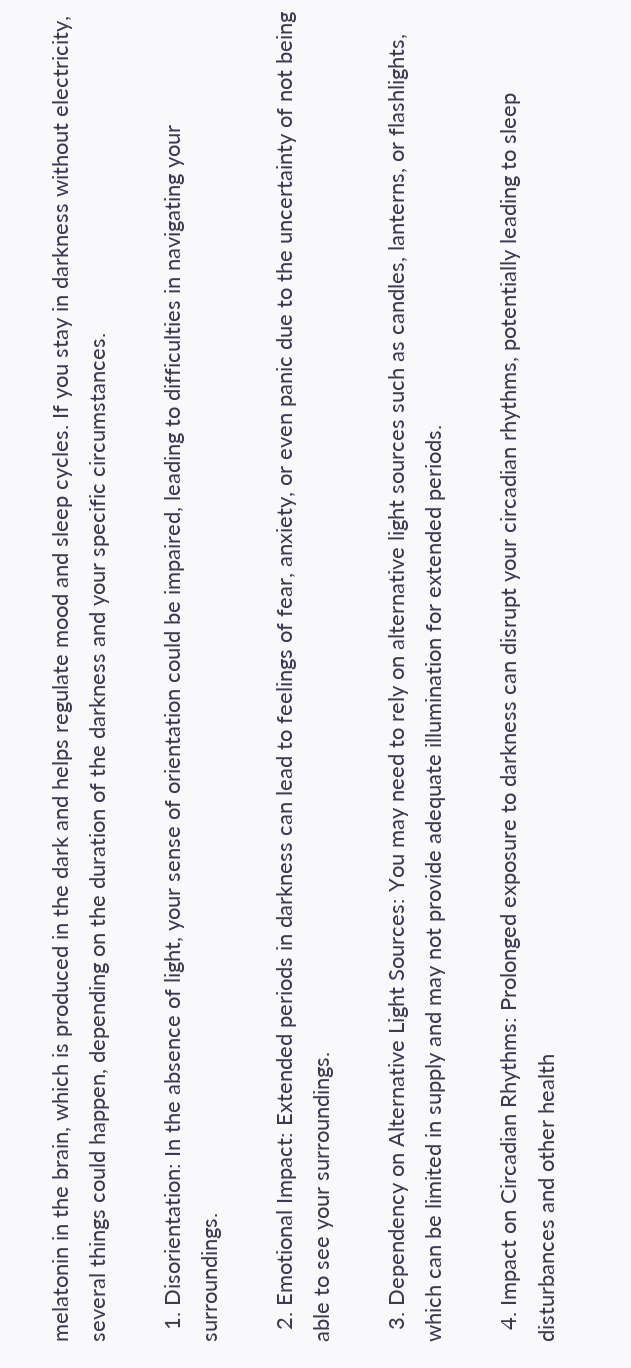melatonin in the brain, which is produced in the dark and helps regulate mood and sleep cycles. If you stay in darkness without electricity, several things could happen, depending on the duration of the darkness and your specific circumstances.

  1. Disorientation: In the absence of light, your sense of orientation could be impaired, leading to difficulties in navigating your surroundings.

  2. Emotional Impact: Extended periods in darkness can lead to feelings of fear, anxiety, or even panic due to the uncertainty of not being able to see your surroundings.

  3. Dependency on Alternative Light Sources: You may need to rely on alternative light sources such as candles, lanterns, or flashlights, which can be limited in supply and may not provide adequate illumination for extended periods.

  4. Impact on Circadian Rhythms: Prolonged exposure to darkness can disrupt your circadian rhythms, potentially leading to sleep disturbances and other health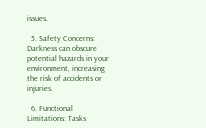issues.

  5. Safety Concerns: Darkness can obscure potential hazards in your environment, increasing the risk of accidents or injuries.

  6. Functional Limitations: Tasks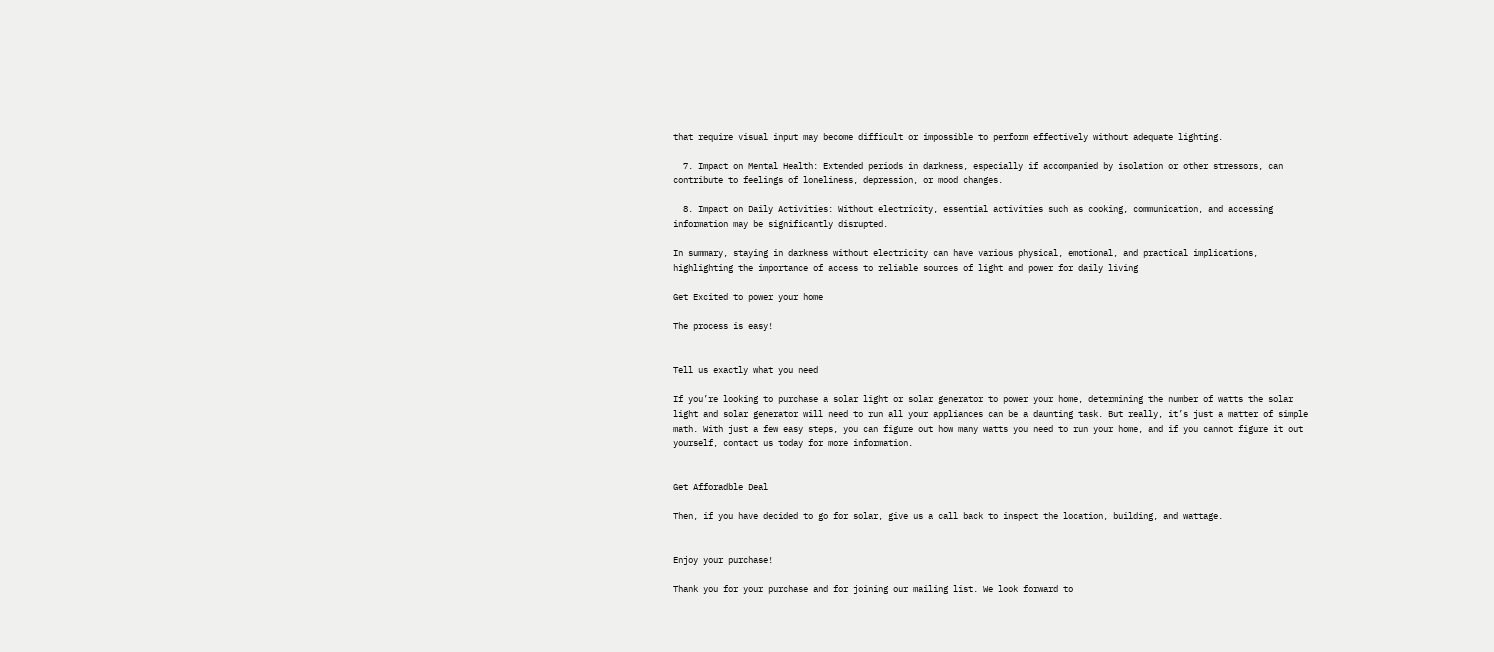that require visual input may become difficult or impossible to perform effectively without adequate lighting.

  7. Impact on Mental Health: Extended periods in darkness, especially if accompanied by isolation or other stressors, can contribute to feelings of loneliness, depression, or mood changes.

  8. Impact on Daily Activities: Without electricity, essential activities such as cooking, communication, and accessing information may be significantly disrupted.

In summary, staying in darkness without electricity can have various physical, emotional, and practical implications, highlighting the importance of access to reliable sources of light and power for daily living

Get Excited to power your home

The process is easy!


Tell us exactly what you need

If you’re looking to purchase a solar light or solar generator to power your home, determining the number of watts the solar light and solar generator will need to run all your appliances can be a daunting task. But really, it’s just a matter of simple math. With just a few easy steps, you can figure out how many watts you need to run your home, and if you cannot figure it out yourself, contact us today for more information.


Get Afforadble Deal

Then, if you have decided to go for solar, give us a call back to inspect the location, building, and wattage.


Enjoy your purchase!

Thank you for your purchase and for joining our mailing list. We look forward to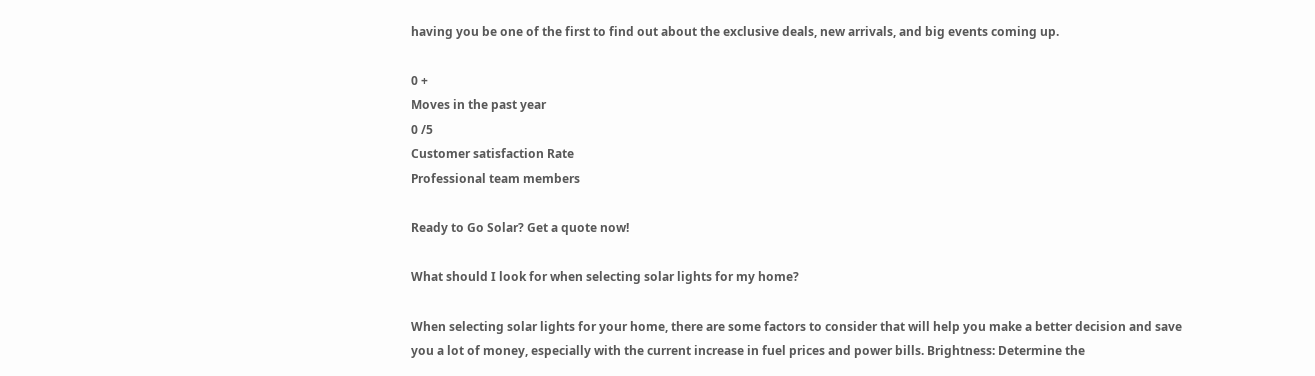having you be one of the first to find out about the exclusive deals, new arrivals, and big events coming up.

0 +
Moves in the past year
0 /5
Customer satisfaction Rate
Professional team members

Ready to Go Solar? Get a quote now!

What should I look for when selecting solar lights for my home?

When selecting solar lights for your home, there are some factors to consider that will help you make a better decision and save you a lot of money, especially with the current increase in fuel prices and power bills. Brightness: Determine the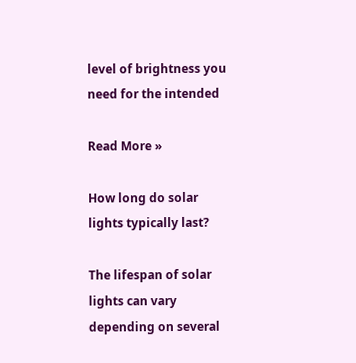level of brightness you need for the intended

Read More »

How long do solar lights typically last?

The lifespan of solar lights can vary depending on several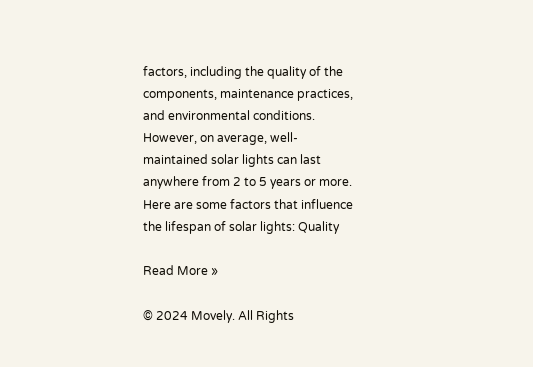factors, including the quality of the components, maintenance practices, and environmental conditions. However, on average, well-maintained solar lights can last anywhere from 2 to 5 years or more. Here are some factors that influence the lifespan of solar lights: Quality

Read More »

© 2024 Movely. All Rights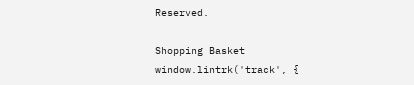Reserved.

Shopping Basket
window.lintrk('track', {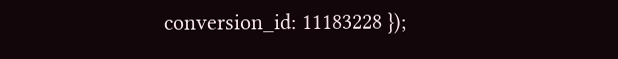conversion_id: 11183228 });